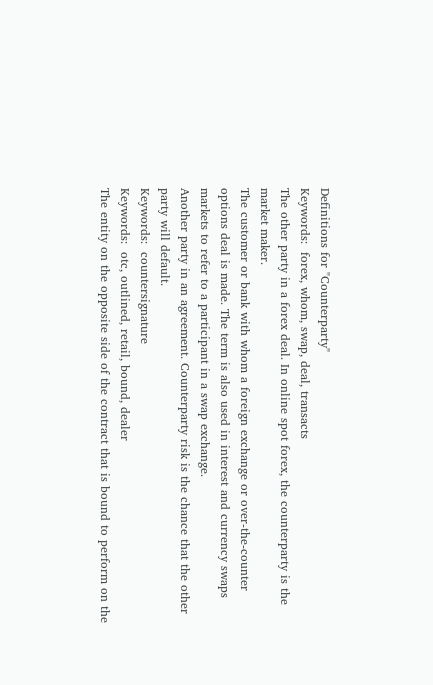Definitions for "Counterparty"
Keywords:  forex, whom, swap, deal, transacts
The other party in a forex deal. In online spot forex, the counterparty is the market maker.
The customer or bank with whom a foreign exchange or over-the-counter options deal is made. The term is also used in interest and currency swaps markets to refer to a participant in a swap exchange.
Another party in an agreement. Counterparty risk is the chance that the other party will default.
Keywords:  countersignature
Keywords:  otc, outlined, retail, bound, dealer
The entity on the opposite side of the contract that is bound to perform on the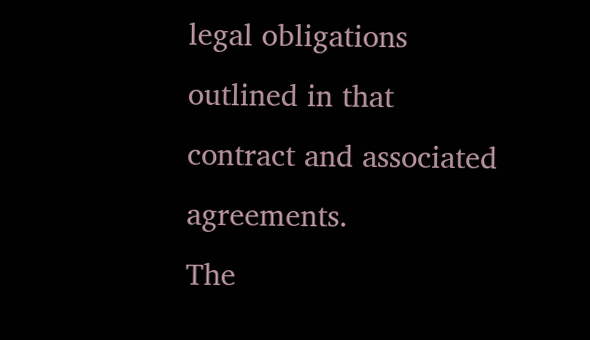legal obligations outlined in that contract and associated agreements.
The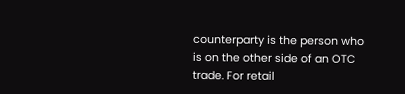counterparty is the person who is on the other side of an OTC trade. For retail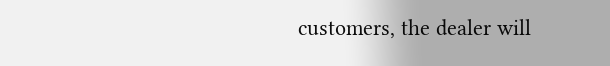customers, the dealer will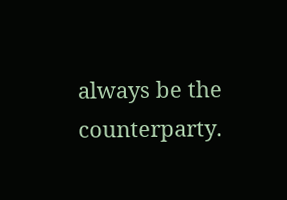always be the counterparty.